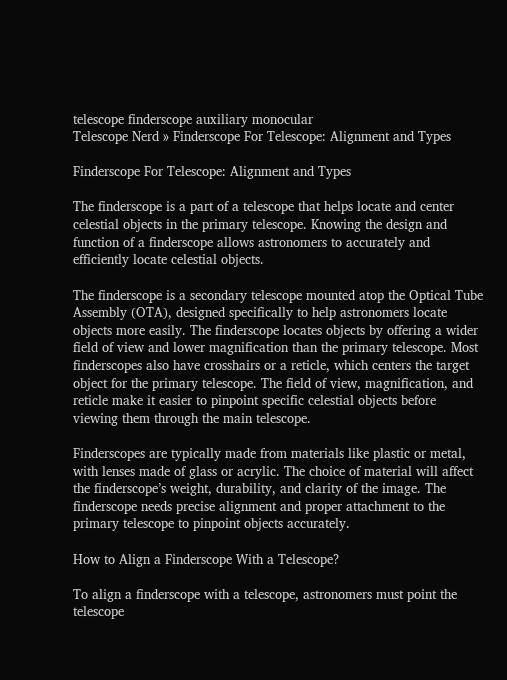telescope finderscope auxiliary monocular
Telescope Nerd » Finderscope For Telescope: Alignment and Types

Finderscope For Telescope: Alignment and Types

The finderscope is a part of a telescope that helps locate and center celestial objects in the primary telescope. Knowing the design and function of a finderscope allows astronomers to accurately and efficiently locate celestial objects.

The finderscope is a secondary telescope mounted atop the Optical Tube Assembly (OTA), designed specifically to help astronomers locate objects more easily. The finderscope locates objects by offering a wider field of view and lower magnification than the primary telescope. Most finderscopes also have crosshairs or a reticle, which centers the target object for the primary telescope. The field of view, magnification, and reticle make it easier to pinpoint specific celestial objects before viewing them through the main telescope.

Finderscopes are typically made from materials like plastic or metal, with lenses made of glass or acrylic. The choice of material will affect the finderscope’s weight, durability, and clarity of the image. The finderscope needs precise alignment and proper attachment to the primary telescope to pinpoint objects accurately.

How to Align a Finderscope With a Telescope?

To align a finderscope with a telescope, astronomers must point the telescope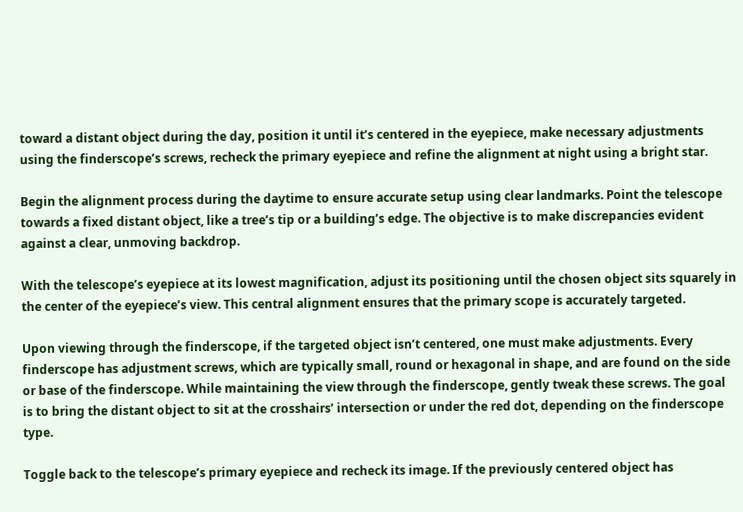toward a distant object during the day, position it until it’s centered in the eyepiece, make necessary adjustments using the finderscope’s screws, recheck the primary eyepiece and refine the alignment at night using a bright star.

Begin the alignment process during the daytime to ensure accurate setup using clear landmarks. Point the telescope towards a fixed distant object, like a tree’s tip or a building’s edge. The objective is to make discrepancies evident against a clear, unmoving backdrop.

With the telescope’s eyepiece at its lowest magnification, adjust its positioning until the chosen object sits squarely in the center of the eyepiece’s view. This central alignment ensures that the primary scope is accurately targeted.

Upon viewing through the finderscope, if the targeted object isn’t centered, one must make adjustments. Every finderscope has adjustment screws, which are typically small, round or hexagonal in shape, and are found on the side or base of the finderscope. While maintaining the view through the finderscope, gently tweak these screws. The goal is to bring the distant object to sit at the crosshairs’ intersection or under the red dot, depending on the finderscope type.

Toggle back to the telescope’s primary eyepiece and recheck its image. If the previously centered object has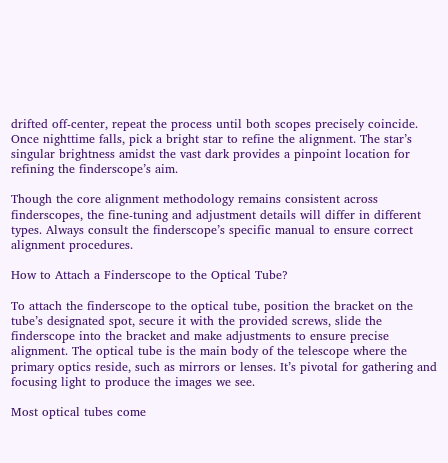drifted off-center, repeat the process until both scopes precisely coincide. Once nighttime falls, pick a bright star to refine the alignment. The star’s singular brightness amidst the vast dark provides a pinpoint location for refining the finderscope’s aim.

Though the core alignment methodology remains consistent across finderscopes, the fine-tuning and adjustment details will differ in different types. Always consult the finderscope’s specific manual to ensure correct alignment procedures.

How to Attach a Finderscope to the Optical Tube?

To attach the finderscope to the optical tube, position the bracket on the tube’s designated spot, secure it with the provided screws, slide the finderscope into the bracket and make adjustments to ensure precise alignment. The optical tube is the main body of the telescope where the primary optics reside, such as mirrors or lenses. It’s pivotal for gathering and focusing light to produce the images we see.

Most optical tubes come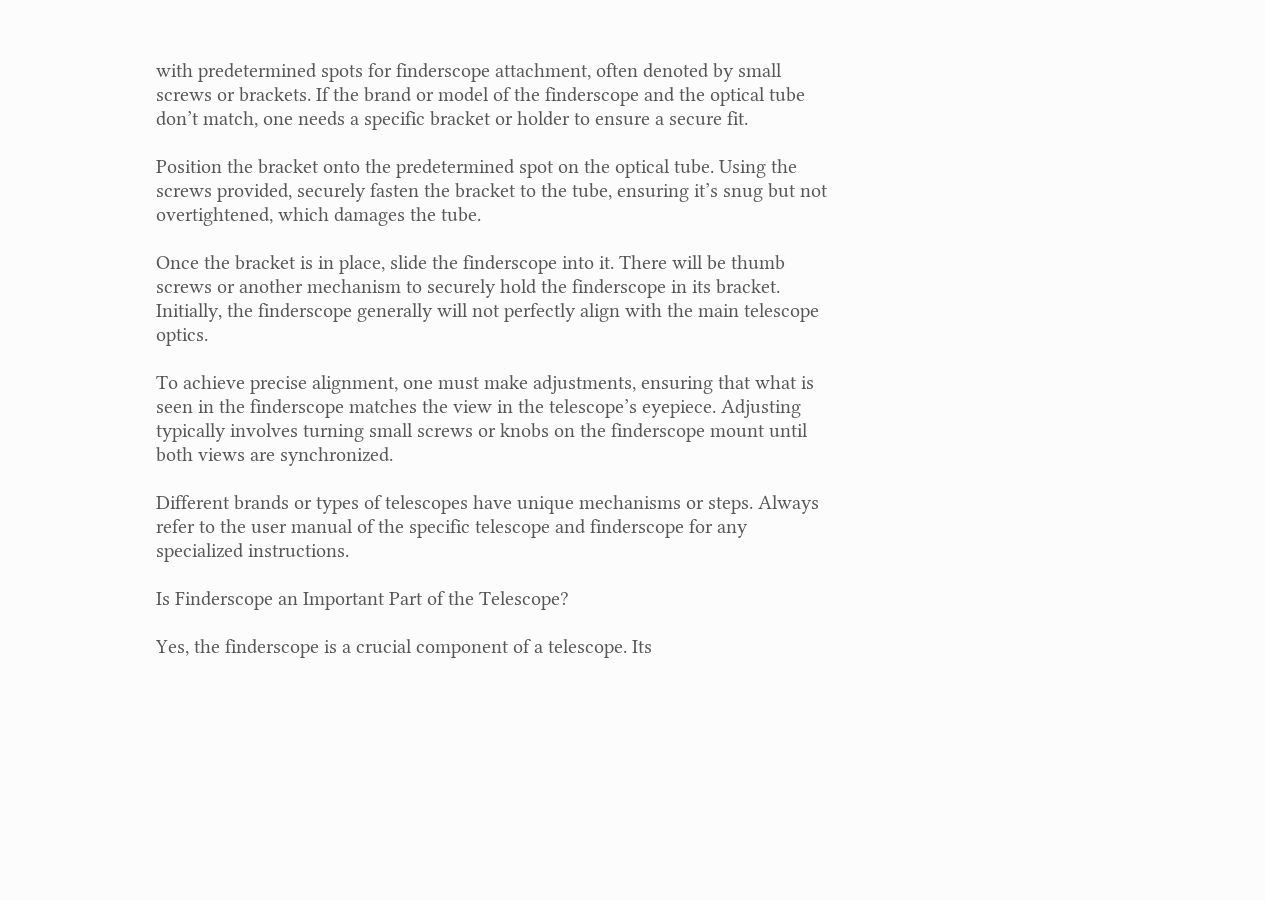with predetermined spots for finderscope attachment, often denoted by small screws or brackets. If the brand or model of the finderscope and the optical tube don’t match, one needs a specific bracket or holder to ensure a secure fit.

Position the bracket onto the predetermined spot on the optical tube. Using the screws provided, securely fasten the bracket to the tube, ensuring it’s snug but not overtightened, which damages the tube.

Once the bracket is in place, slide the finderscope into it. There will be thumb screws or another mechanism to securely hold the finderscope in its bracket. Initially, the finderscope generally will not perfectly align with the main telescope optics.

To achieve precise alignment, one must make adjustments, ensuring that what is seen in the finderscope matches the view in the telescope’s eyepiece. Adjusting typically involves turning small screws or knobs on the finderscope mount until both views are synchronized.

Different brands or types of telescopes have unique mechanisms or steps. Always refer to the user manual of the specific telescope and finderscope for any specialized instructions.

Is Finderscope an Important Part of the Telescope?

Yes, the finderscope is a crucial component of a telescope. Its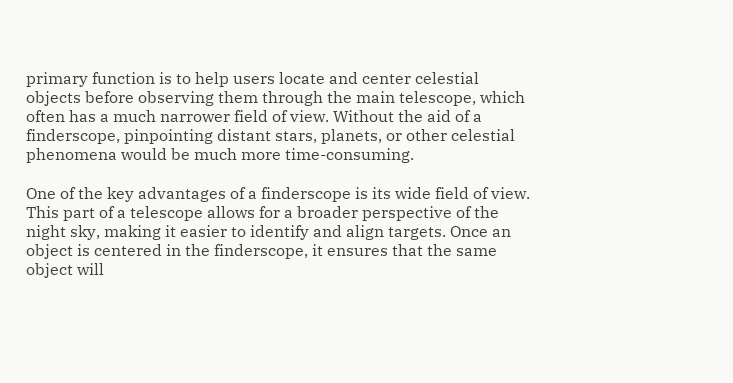primary function is to help users locate and center celestial objects before observing them through the main telescope, which often has a much narrower field of view. Without the aid of a finderscope, pinpointing distant stars, planets, or other celestial phenomena would be much more time-consuming.

One of the key advantages of a finderscope is its wide field of view. This part of a telescope allows for a broader perspective of the night sky, making it easier to identify and align targets. Once an object is centered in the finderscope, it ensures that the same object will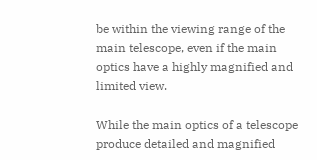be within the viewing range of the main telescope, even if the main optics have a highly magnified and limited view.

While the main optics of a telescope produce detailed and magnified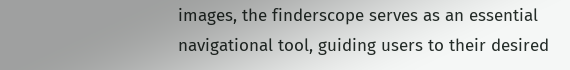images, the finderscope serves as an essential navigational tool, guiding users to their desired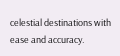celestial destinations with ease and accuracy.